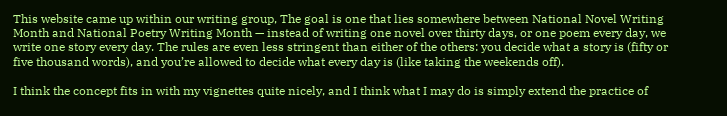This website came up within our writing group, The goal is one that lies somewhere between National Novel Writing Month and National Poetry Writing Month — instead of writing one novel over thirty days, or one poem every day, we write one story every day. The rules are even less stringent than either of the others: you decide what a story is (fifty or five thousand words), and you’re allowed to decide what every day is (like taking the weekends off).

I think the concept fits in with my vignettes quite nicely, and I think what I may do is simply extend the practice of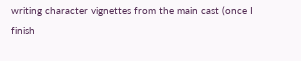writing character vignettes from the main cast (once I finish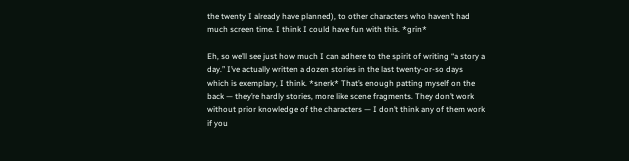the twenty I already have planned), to other characters who haven’t had much screen time. I think I could have fun with this. *grin*

Eh, so we’ll see just how much I can adhere to the spirit of writing “a story a day.” I’ve actually written a dozen stories in the last twenty-or-so days which is exemplary, I think. *snerk* That’s enough patting myself on the back — they’re hardly stories, more like scene fragments. They don’t work without prior knowledge of the characters — I don’t think any of them work if you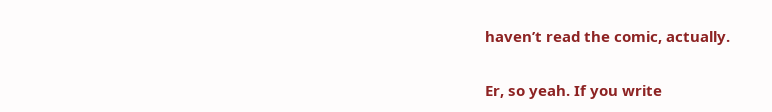haven’t read the comic, actually.

Er, so yeah. If you write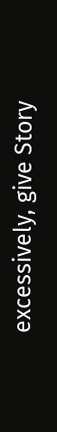excessively, give Story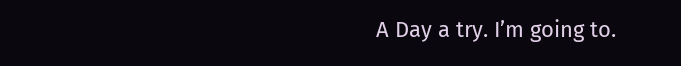A Day a try. I’m going to.